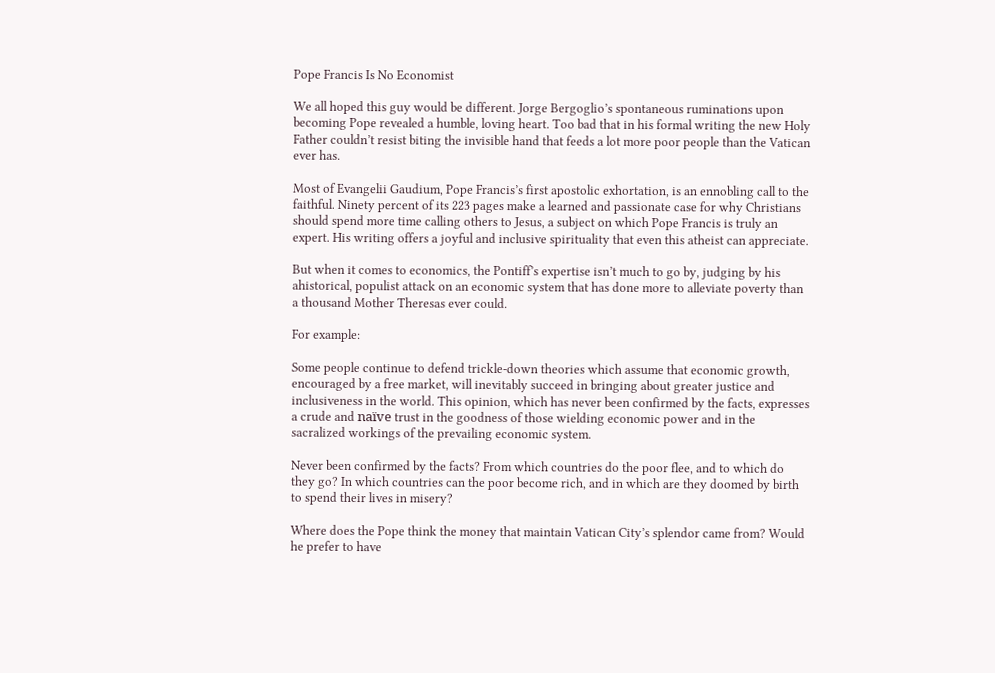Pope Francis Is No Economist

We all hoped this guy would be different. Jorge Bergoglio’s spontaneous ruminations upon becoming Pope revealed a humble, loving heart. Too bad that in his formal writing the new Holy Father couldn’t resist biting the invisible hand that feeds a lot more poor people than the Vatican ever has.

Most of Evangelii Gaudium, Pope Francis’s first apostolic exhortation, is an ennobling call to the faithful. Ninety percent of its 223 pages make a learned and passionate case for why Christians should spend more time calling others to Jesus, a subject on which Pope Francis is truly an expert. His writing offers a joyful and inclusive spirituality that even this atheist can appreciate.

But when it comes to economics, the Pontiff’s expertise isn’t much to go by, judging by his ahistorical, populist attack on an economic system that has done more to alleviate poverty than a thousand Mother Theresas ever could.

For example:

Some people continue to defend trickle-down theories which assume that economic growth, encouraged by a free market, will inevitably succeed in bringing about greater justice and inclusiveness in the world. This opinion, which has never been confirmed by the facts, expresses a crude and naïve trust in the goodness of those wielding economic power and in the sacralized workings of the prevailing economic system.

Never been confirmed by the facts? From which countries do the poor flee, and to which do they go? In which countries can the poor become rich, and in which are they doomed by birth to spend their lives in misery?

Where does the Pope think the money that maintain Vatican City’s splendor came from? Would he prefer to have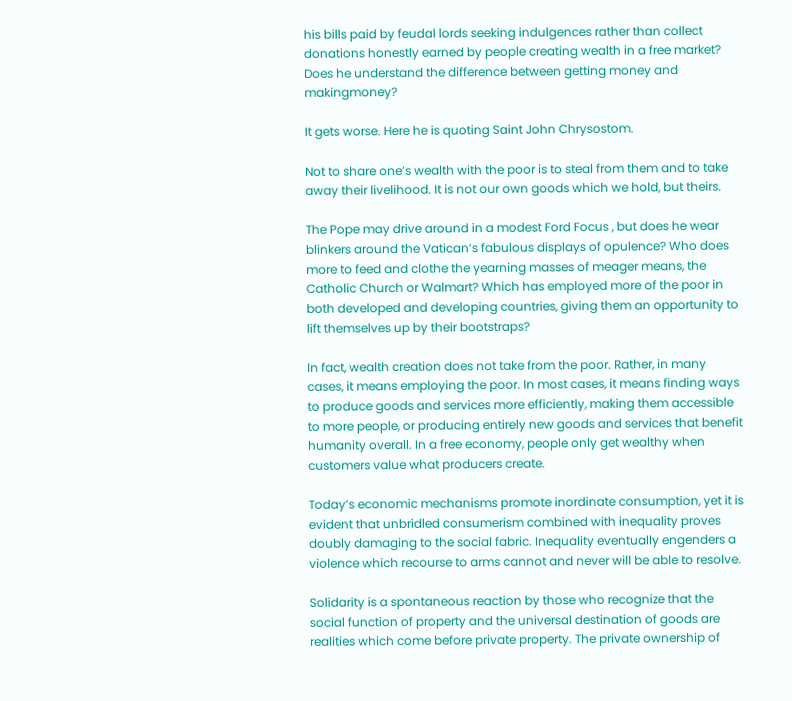his bills paid by feudal lords seeking indulgences rather than collect donations honestly earned by people creating wealth in a free market? Does he understand the difference between getting money and makingmoney?

It gets worse. Here he is quoting Saint John Chrysostom.

Not to share one’s wealth with the poor is to steal from them and to take away their livelihood. It is not our own goods which we hold, but theirs.

The Pope may drive around in a modest Ford Focus , but does he wear blinkers around the Vatican’s fabulous displays of opulence? Who does more to feed and clothe the yearning masses of meager means, the Catholic Church or Walmart? Which has employed more of the poor in both developed and developing countries, giving them an opportunity to lift themselves up by their bootstraps?

In fact, wealth creation does not take from the poor. Rather, in many cases, it means employing the poor. In most cases, it means finding ways to produce goods and services more efficiently, making them accessible to more people, or producing entirely new goods and services that benefit humanity overall. In a free economy, people only get wealthy when customers value what producers create.

Today’s economic mechanisms promote inordinate consumption, yet it is evident that unbridled consumerism combined with inequality proves doubly damaging to the social fabric. Inequality eventually engenders a violence which recourse to arms cannot and never will be able to resolve.

Solidarity is a spontaneous reaction by those who recognize that the social function of property and the universal destination of goods are realities which come before private property. The private ownership of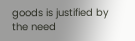goods is justified by the need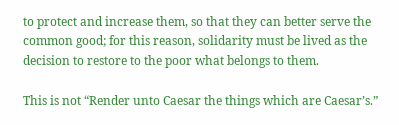to protect and increase them, so that they can better serve the common good; for this reason, solidarity must be lived as the decision to restore to the poor what belongs to them.

This is not “Render unto Caesar the things which are Caesar’s.”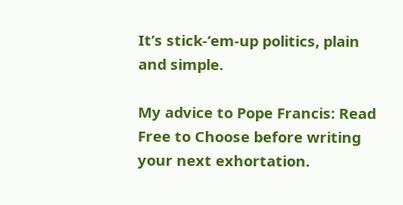It’s stick-‘em-up politics, plain and simple.

My advice to Pope Francis: Read Free to Choose before writing your next exhortation.